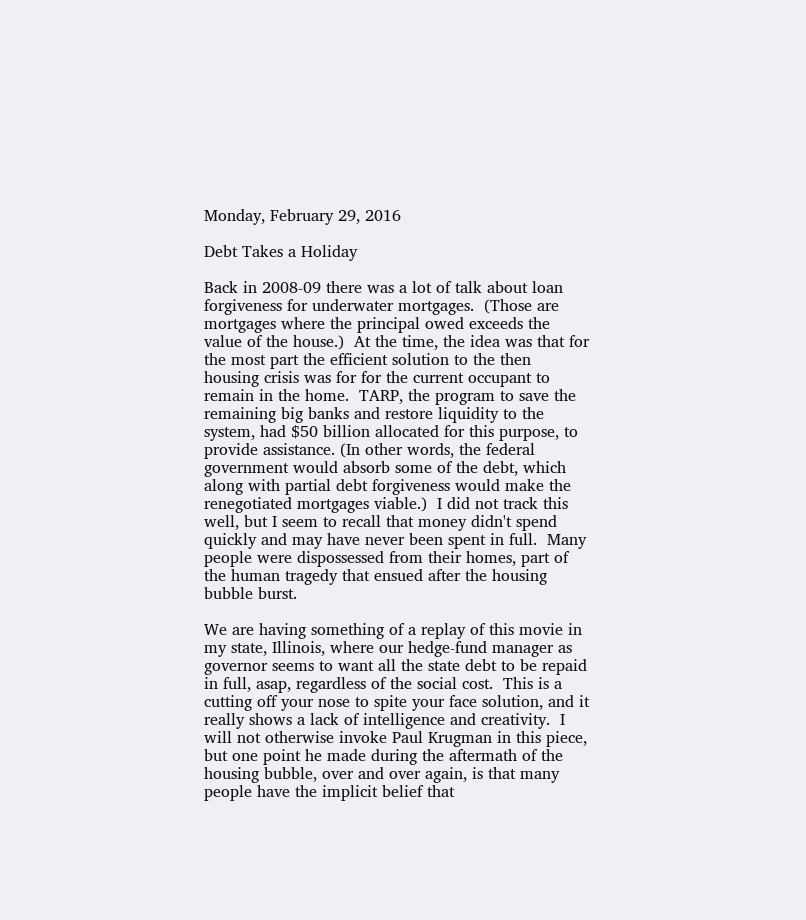Monday, February 29, 2016

Debt Takes a Holiday

Back in 2008-09 there was a lot of talk about loan forgiveness for underwater mortgages.  (Those are mortgages where the principal owed exceeds the value of the house.)  At the time, the idea was that for the most part the efficient solution to the then housing crisis was for for the current occupant to remain in the home.  TARP, the program to save the remaining big banks and restore liquidity to the system, had $50 billion allocated for this purpose, to provide assistance. (In other words, the federal government would absorb some of the debt, which along with partial debt forgiveness would make the renegotiated mortgages viable.)  I did not track this well, but I seem to recall that money didn't spend quickly and may have never been spent in full.  Many people were dispossessed from their homes, part of the human tragedy that ensued after the housing bubble burst.

We are having something of a replay of this movie in my state, Illinois, where our hedge-fund manager as governor seems to want all the state debt to be repaid in full, asap, regardless of the social cost.  This is a cutting off your nose to spite your face solution, and it really shows a lack of intelligence and creativity.  I will not otherwise invoke Paul Krugman in this piece, but one point he made during the aftermath of the housing bubble, over and over again, is that many people have the implicit belief that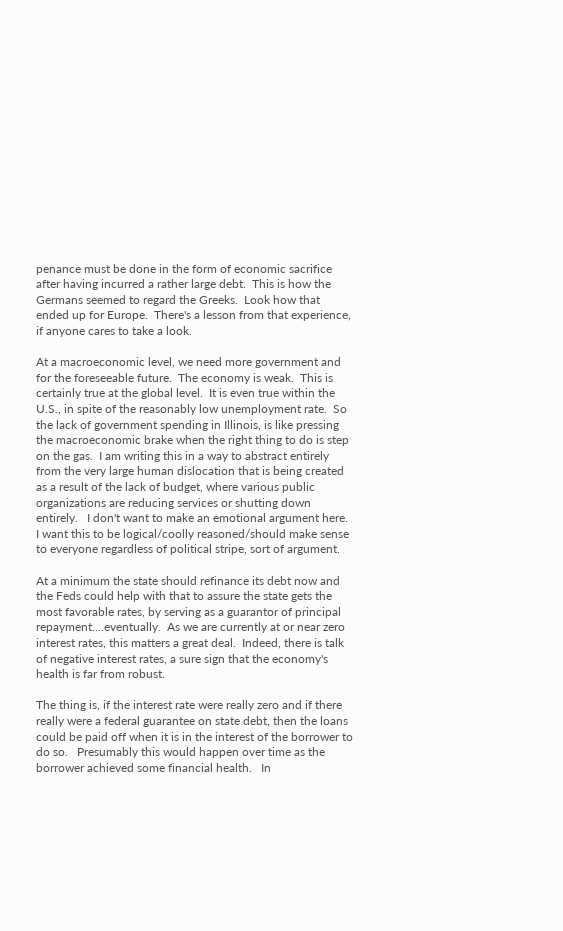penance must be done in the form of economic sacrifice after having incurred a rather large debt.  This is how the Germans seemed to regard the Greeks.  Look how that ended up for Europe.  There's a lesson from that experience, if anyone cares to take a look.

At a macroeconomic level, we need more government and for the foreseeable future.  The economy is weak.  This is certainly true at the global level.  It is even true within the U.S., in spite of the reasonably low unemployment rate.  So the lack of government spending in Illinois, is like pressing the macroeconomic brake when the right thing to do is step on the gas.  I am writing this in a way to abstract entirely from the very large human dislocation that is being created as a result of the lack of budget, where various public organizations are reducing services or shutting down entirely.   I don't want to make an emotional argument here.  I want this to be logical/coolly reasoned/should make sense to everyone regardless of political stripe, sort of argument.

At a minimum the state should refinance its debt now and the Feds could help with that to assure the state gets the most favorable rates, by serving as a guarantor of principal repayment....eventually.  As we are currently at or near zero interest rates, this matters a great deal.  Indeed, there is talk of negative interest rates, a sure sign that the economy's health is far from robust.

The thing is, if the interest rate were really zero and if there really were a federal guarantee on state debt, then the loans could be paid off when it is in the interest of the borrower to do so.   Presumably this would happen over time as the borrower achieved some financial health.   In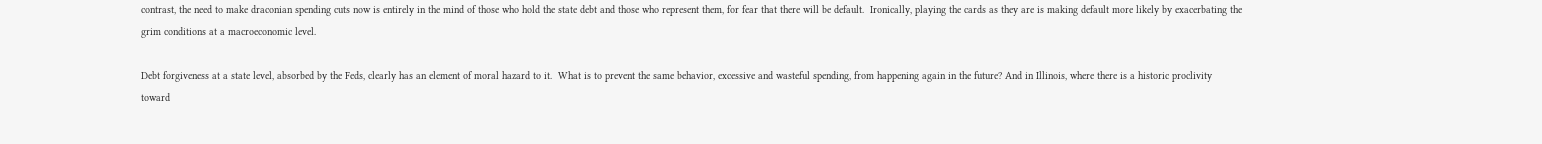contrast, the need to make draconian spending cuts now is entirely in the mind of those who hold the state debt and those who represent them, for fear that there will be default.  Ironically, playing the cards as they are is making default more likely by exacerbating the grim conditions at a macroeconomic level.

Debt forgiveness at a state level, absorbed by the Feds, clearly has an element of moral hazard to it.  What is to prevent the same behavior, excessive and wasteful spending, from happening again in the future? And in Illinois, where there is a historic proclivity toward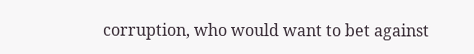corruption, who would want to bet against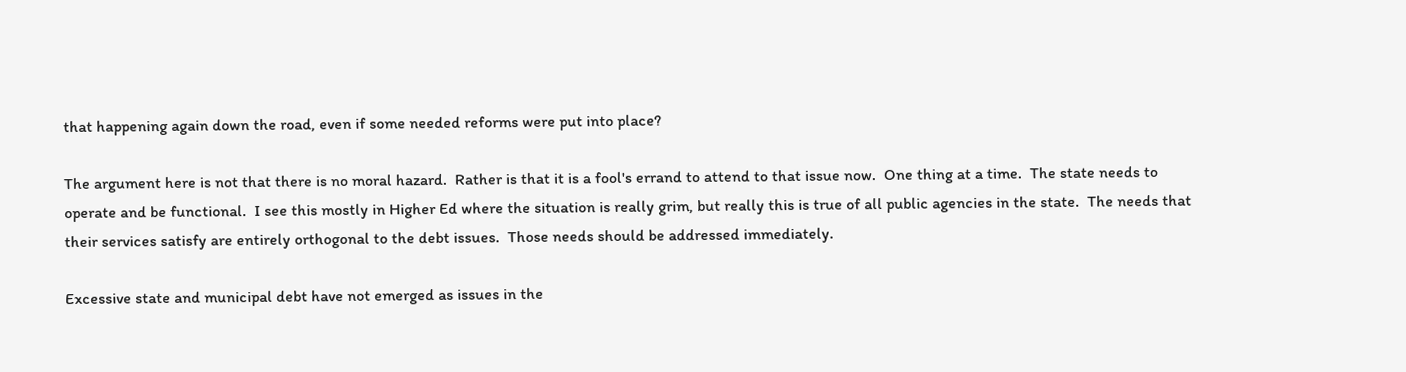that happening again down the road, even if some needed reforms were put into place?

The argument here is not that there is no moral hazard.  Rather is that it is a fool's errand to attend to that issue now.  One thing at a time.  The state needs to operate and be functional.  I see this mostly in Higher Ed where the situation is really grim, but really this is true of all public agencies in the state.  The needs that their services satisfy are entirely orthogonal to the debt issues.  Those needs should be addressed immediately.

Excessive state and municipal debt have not emerged as issues in the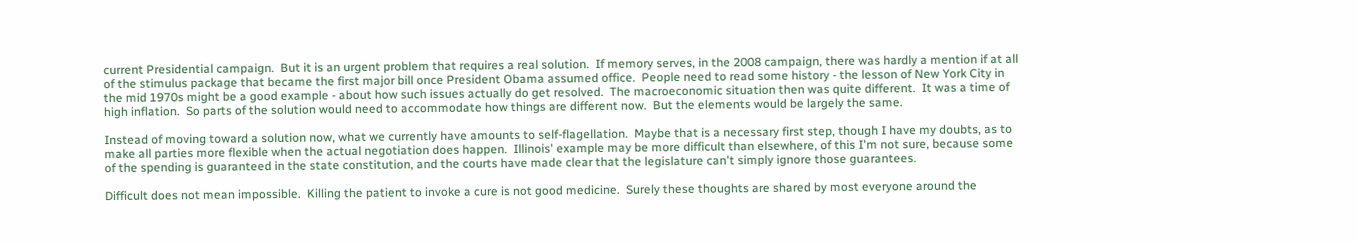current Presidential campaign.  But it is an urgent problem that requires a real solution.  If memory serves, in the 2008 campaign, there was hardly a mention if at all of the stimulus package that became the first major bill once President Obama assumed office.  People need to read some history - the lesson of New York City in the mid 1970s might be a good example - about how such issues actually do get resolved.  The macroeconomic situation then was quite different.  It was a time of high inflation.  So parts of the solution would need to accommodate how things are different now.  But the elements would be largely the same.

Instead of moving toward a solution now, what we currently have amounts to self-flagellation.  Maybe that is a necessary first step, though I have my doubts, as to make all parties more flexible when the actual negotiation does happen.  Illinois' example may be more difficult than elsewhere, of this I'm not sure, because some of the spending is guaranteed in the state constitution, and the courts have made clear that the legislature can't simply ignore those guarantees.

Difficult does not mean impossible.  Killing the patient to invoke a cure is not good medicine.  Surely these thoughts are shared by most everyone around the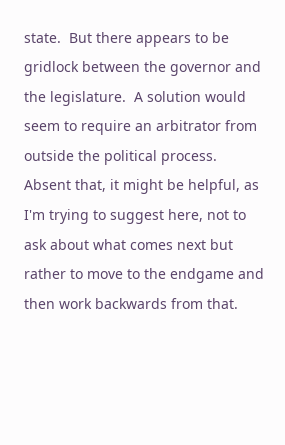state.  But there appears to be gridlock between the governor and the legislature.  A solution would seem to require an arbitrator from outside the political process.  Absent that, it might be helpful, as I'm trying to suggest here, not to ask about what comes next but rather to move to the endgame and then work backwards from that.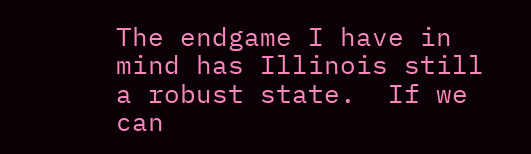The endgame I have in mind has Illinois still a robust state.  If we can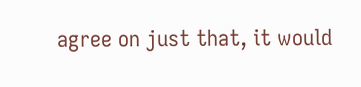agree on just that, it would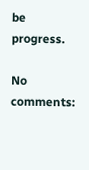be progress.

No comments: